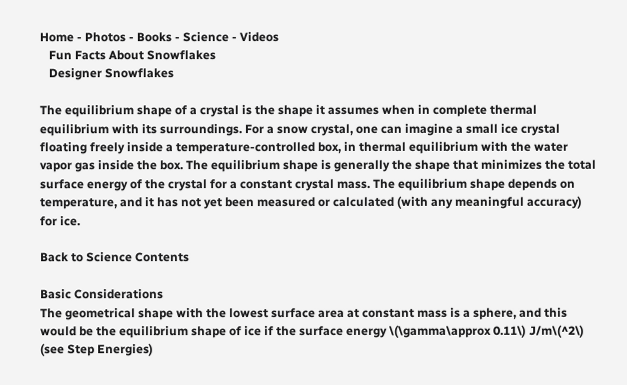Home - Photos - Books - Science - Videos
   Fun Facts About Snowflakes
   Designer Snowflakes

The equilibrium shape of a crystal is the shape it assumes when in complete thermal equilibrium with its surroundings. For a snow crystal, one can imagine a small ice crystal floating freely inside a temperature-controlled box, in thermal equilibrium with the water vapor gas inside the box. The equilibrium shape is generally the shape that minimizes the total surface energy of the crystal for a constant crystal mass. The equilibrium shape depends on temperature, and it has not yet been measured or calculated (with any meaningful accuracy) for ice.

Back to Science Contents

Basic Considerations
The geometrical shape with the lowest surface area at constant mass is a sphere, and this would be the equilibrium shape of ice if the surface energy \(\gamma\approx 0.11\) J/m\(^2\) (see Step Energies)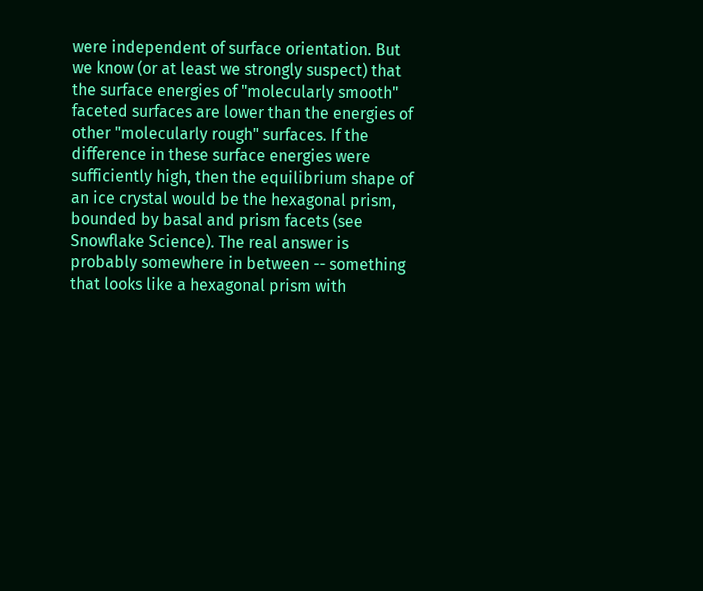were independent of surface orientation. But we know (or at least we strongly suspect) that the surface energies of "molecularly smooth" faceted surfaces are lower than the energies of other "molecularly rough" surfaces. If the difference in these surface energies were sufficiently high, then the equilibrium shape of an ice crystal would be the hexagonal prism, bounded by basal and prism facets (see Snowflake Science). The real answer is probably somewhere in between -- something that looks like a hexagonal prism with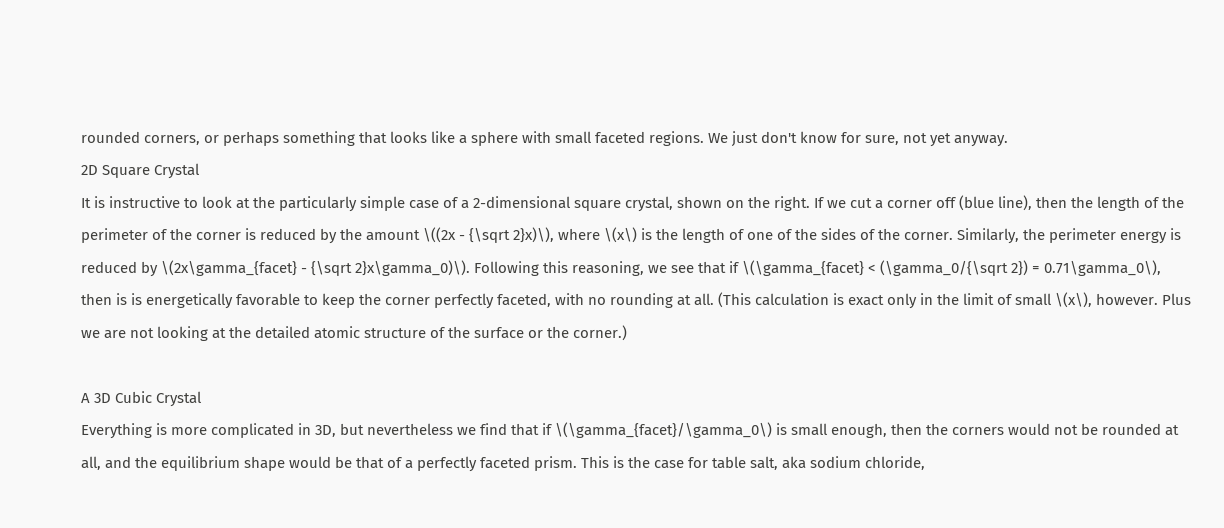rounded corners, or perhaps something that looks like a sphere with small faceted regions. We just don't know for sure, not yet anyway.
2D Square Crystal
It is instructive to look at the particularly simple case of a 2-dimensional square crystal, shown on the right. If we cut a corner off (blue line), then the length of the perimeter of the corner is reduced by the amount \((2x - {\sqrt 2}x)\), where \(x\) is the length of one of the sides of the corner. Similarly, the perimeter energy is reduced by \(2x\gamma_{facet} - {\sqrt 2}x\gamma_0)\). Following this reasoning, we see that if \(\gamma_{facet} < (\gamma_0/{\sqrt 2}) = 0.71\gamma_0\), then is is energetically favorable to keep the corner perfectly faceted, with no rounding at all. (This calculation is exact only in the limit of small \(x\), however. Plus we are not looking at the detailed atomic structure of the surface or the corner.)

A 3D Cubic Crystal
Everything is more complicated in 3D, but nevertheless we find that if \(\gamma_{facet}/\gamma_0\) is small enough, then the corners would not be rounded at all, and the equilibrium shape would be that of a perfectly faceted prism. This is the case for table salt, aka sodium chloride,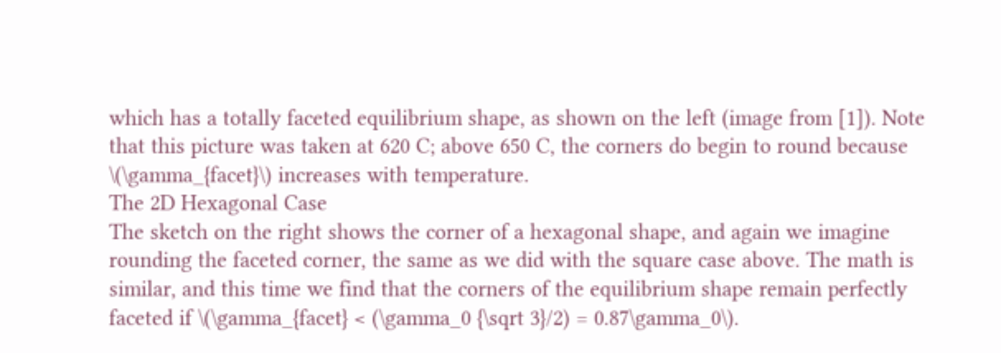which has a totally faceted equilibrium shape, as shown on the left (image from [1]). Note that this picture was taken at 620 C; above 650 C, the corners do begin to round because \(\gamma_{facet}\) increases with temperature.
The 2D Hexagonal Case
The sketch on the right shows the corner of a hexagonal shape, and again we imagine rounding the faceted corner, the same as we did with the square case above. The math is similar, and this time we find that the corners of the equilibrium shape remain perfectly faceted if \(\gamma_{facet} < (\gamma_0 {\sqrt 3}/2) = 0.87\gamma_0\).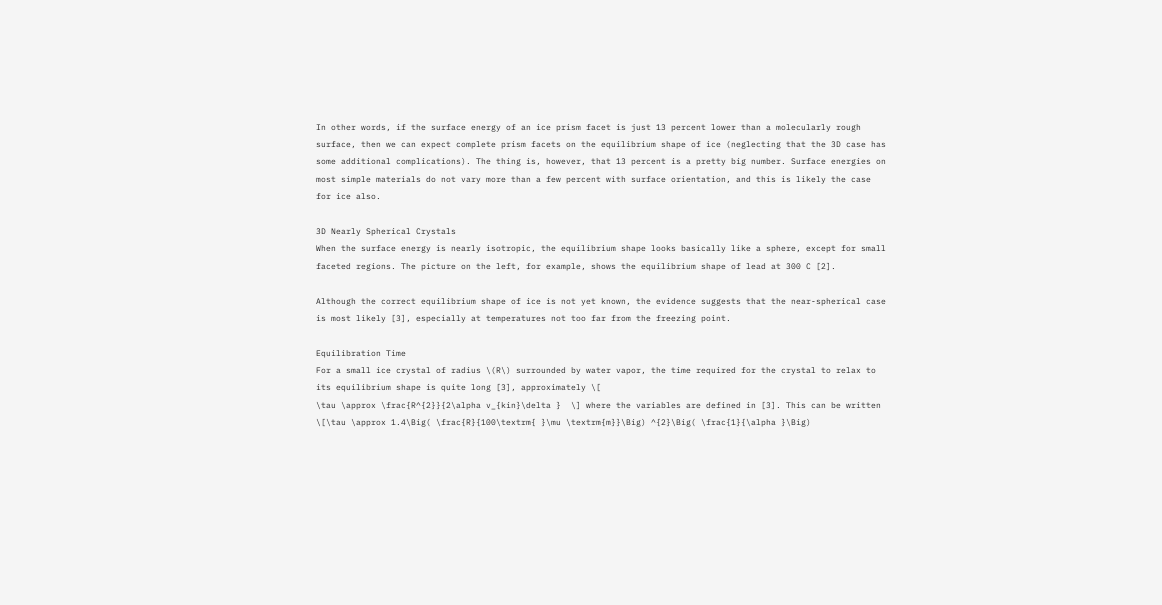In other words, if the surface energy of an ice prism facet is just 13 percent lower than a molecularly rough surface, then we can expect complete prism facets on the equilibrium shape of ice (neglecting that the 3D case has some additional complications). The thing is, however, that 13 percent is a pretty big number. Surface energies on most simple materials do not vary more than a few percent with surface orientation, and this is likely the case for ice also.

3D Nearly Spherical Crystals
When the surface energy is nearly isotropic, the equilibrium shape looks basically like a sphere, except for small faceted regions. The picture on the left, for example, shows the equilibrium shape of lead at 300 C [2].

Although the correct equilibrium shape of ice is not yet known, the evidence suggests that the near-spherical case is most likely [3], especially at temperatures not too far from the freezing point.

Equilibration Time
For a small ice crystal of radius \(R\) surrounded by water vapor, the time required for the crystal to relax to its equilibrium shape is quite long [3], approximately \[
\tau \approx \frac{R^{2}}{2\alpha v_{kin}\delta }  \] where the variables are defined in [3]. This can be written
\[\tau \approx 1.4\Big( \frac{R}{100\textrm{ }\mu \textrm{m}}\Big) ^{2}\Big( \frac{1}{\alpha }\Big)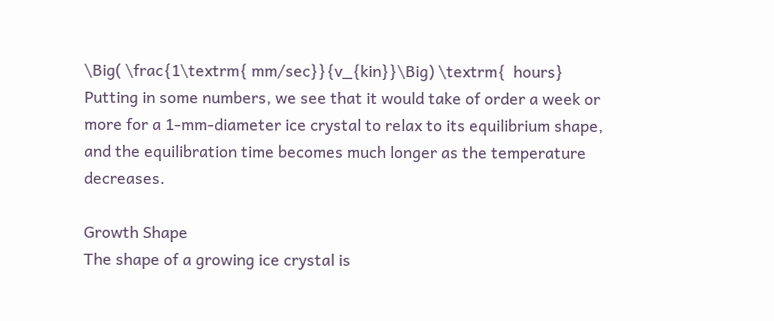\Big( \frac{1\textrm{ mm/sec}}{v_{kin}}\Big) \textrm{  hours}
Putting in some numbers, we see that it would take of order a week or more for a 1-mm-diameter ice crystal to relax to its equilibrium shape, and the equilibration time becomes much longer as the temperature decreases.

Growth Shape
The shape of a growing ice crystal is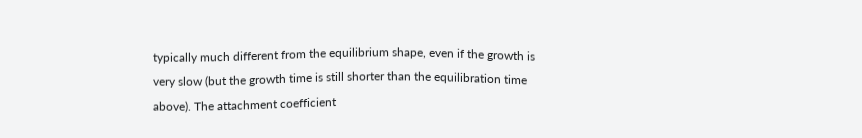typically much different from the equilibrium shape, even if the growth is very slow (but the growth time is still shorter than the equilibration time above). The attachment coefficient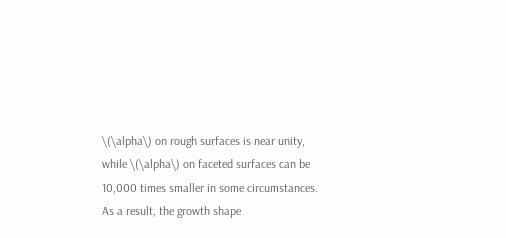\(\alpha\) on rough surfaces is near unity, while \(\alpha\) on faceted surfaces can be 10,000 times smaller in some circumstances. As a result, the growth shape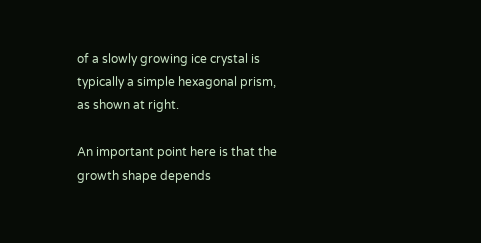of a slowly growing ice crystal is typically a simple hexagonal prism, as shown at right.

An important point here is that the growth shape depends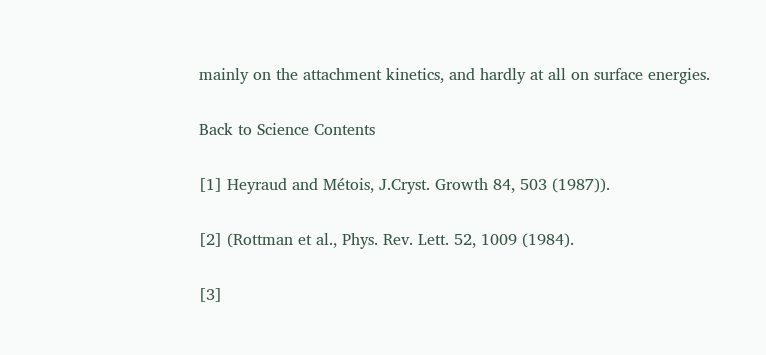mainly on the attachment kinetics, and hardly at all on surface energies.

Back to Science Contents

[1] Heyraud and Métois, J.Cryst. Growth 84, 503 (1987)).

[2] (Rottman et al., Phys. Rev. Lett. 52, 1009 (1984).

[3]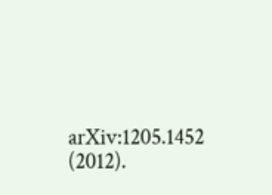arXiv:1205.1452 (2012).